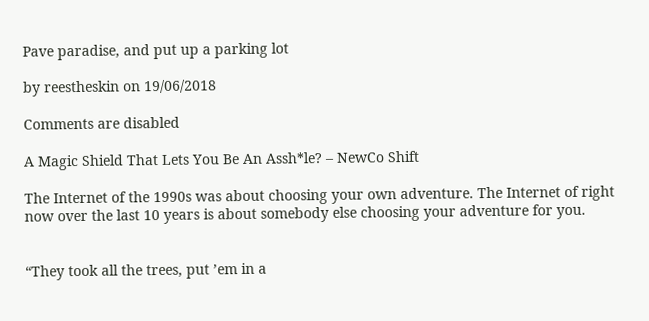Pave paradise, and put up a parking lot

by reestheskin on 19/06/2018

Comments are disabled

A Magic Shield That Lets You Be An Assh*le? – NewCo Shift

The Internet of the 1990s was about choosing your own adventure. The Internet of right now over the last 10 years is about somebody else choosing your adventure for you.


“They took all the trees, put ’em in a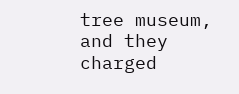tree museum, and they charged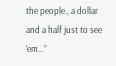the people., a dollar and a half just to see ’em…”